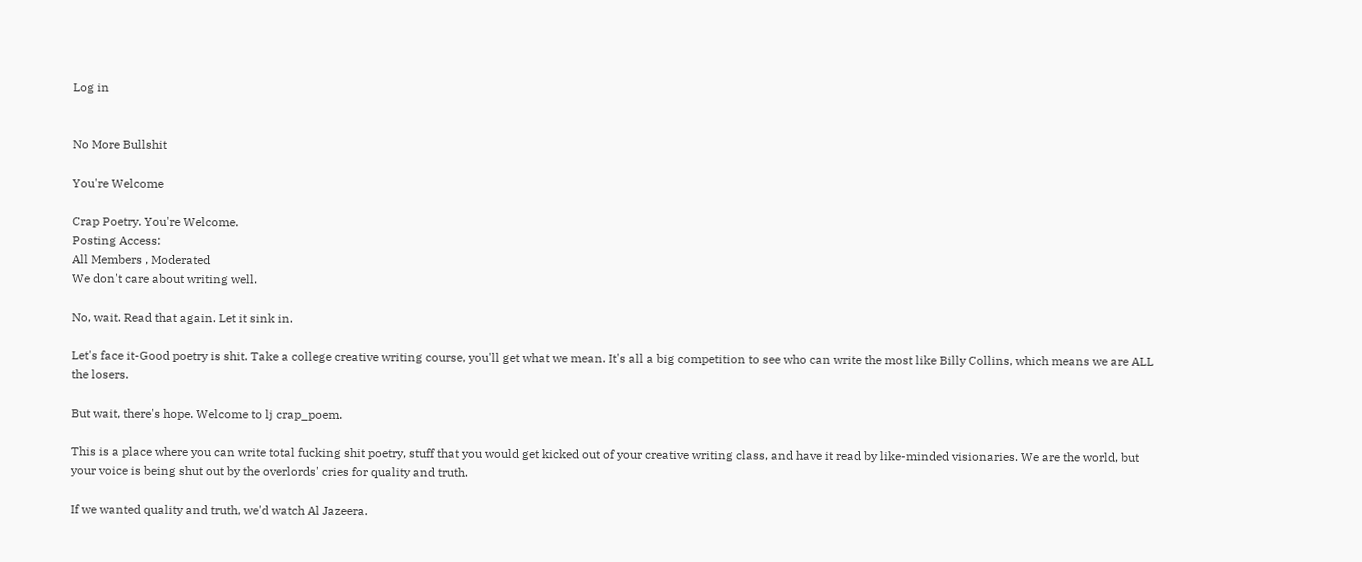Log in


No More Bullshit

You're Welcome

Crap Poetry. You're Welcome.
Posting Access:
All Members , Moderated
We don't care about writing well.

No, wait. Read that again. Let it sink in.

Let's face it-Good poetry is shit. Take a college creative writing course, you'll get what we mean. It's all a big competition to see who can write the most like Billy Collins, which means we are ALL the losers.

But wait, there's hope. Welcome to lj crap_poem.

This is a place where you can write total fucking shit poetry, stuff that you would get kicked out of your creative writing class, and have it read by like-minded visionaries. We are the world, but your voice is being shut out by the overlords' cries for quality and truth.

If we wanted quality and truth, we'd watch Al Jazeera.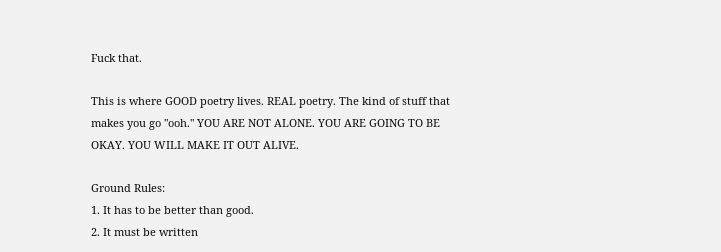Fuck that.

This is where GOOD poetry lives. REAL poetry. The kind of stuff that makes you go "ooh." YOU ARE NOT ALONE. YOU ARE GOING TO BE OKAY. YOU WILL MAKE IT OUT ALIVE.

Ground Rules:
1. It has to be better than good.
2. It must be written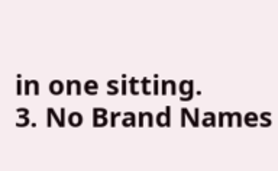in one sitting.
3. No Brand Names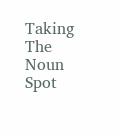Taking The Noun Spot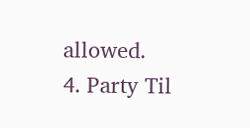allowed.
4. Party Til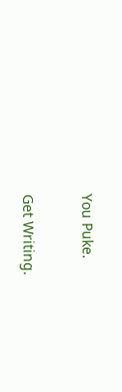You Puke.

Get Writing.